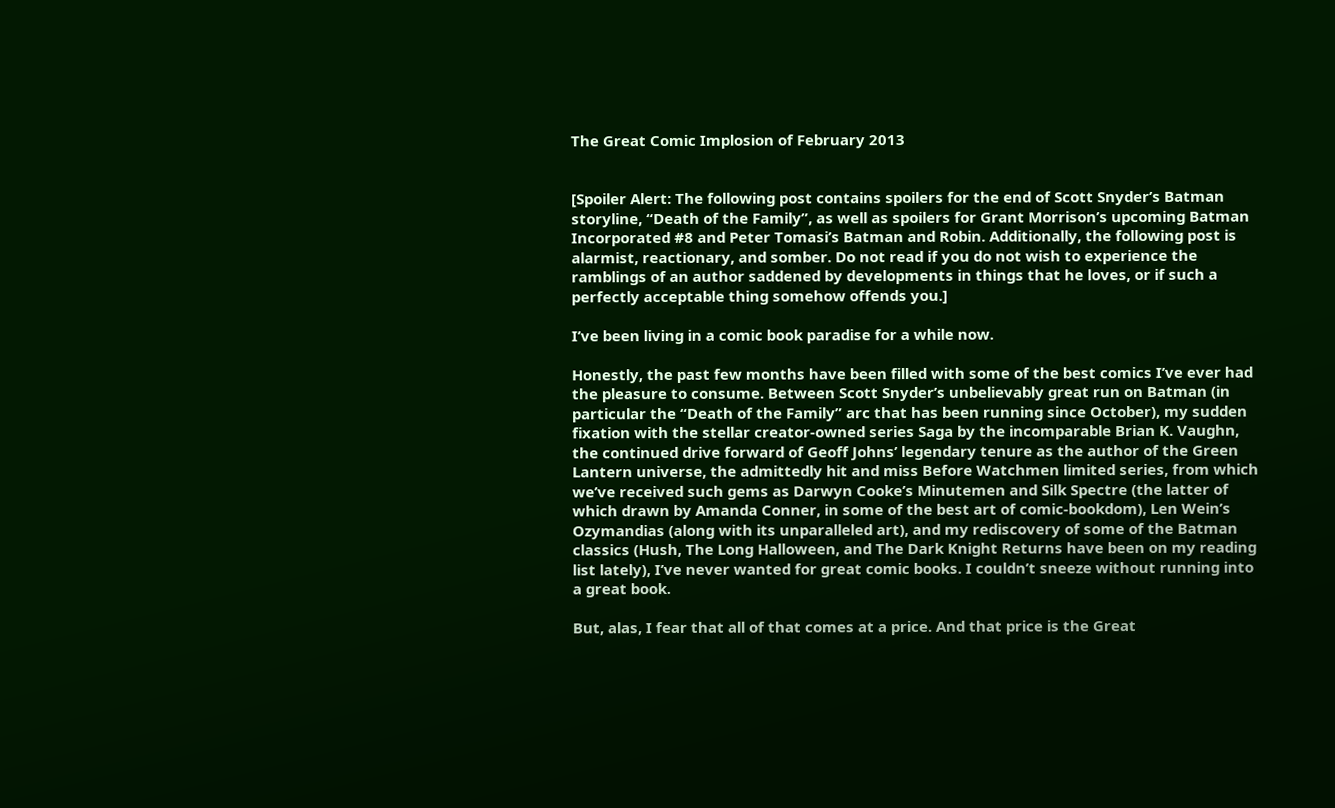The Great Comic Implosion of February 2013


[Spoiler Alert: The following post contains spoilers for the end of Scott Snyder’s Batman storyline, “Death of the Family”, as well as spoilers for Grant Morrison’s upcoming Batman Incorporated #8 and Peter Tomasi’s Batman and Robin. Additionally, the following post is alarmist, reactionary, and somber. Do not read if you do not wish to experience the ramblings of an author saddened by developments in things that he loves, or if such a perfectly acceptable thing somehow offends you.]

I’ve been living in a comic book paradise for a while now.

Honestly, the past few months have been filled with some of the best comics I’ve ever had the pleasure to consume. Between Scott Snyder’s unbelievably great run on Batman (in particular the “Death of the Family” arc that has been running since October), my sudden fixation with the stellar creator-owned series Saga by the incomparable Brian K. Vaughn, the continued drive forward of Geoff Johns’ legendary tenure as the author of the Green Lantern universe, the admittedly hit and miss Before Watchmen limited series, from which we’ve received such gems as Darwyn Cooke’s Minutemen and Silk Spectre (the latter of which drawn by Amanda Conner, in some of the best art of comic-bookdom), Len Wein’s Ozymandias (along with its unparalleled art), and my rediscovery of some of the Batman classics (Hush, The Long Halloween, and The Dark Knight Returns have been on my reading list lately), I’ve never wanted for great comic books. I couldn’t sneeze without running into a great book.

But, alas, I fear that all of that comes at a price. And that price is the Great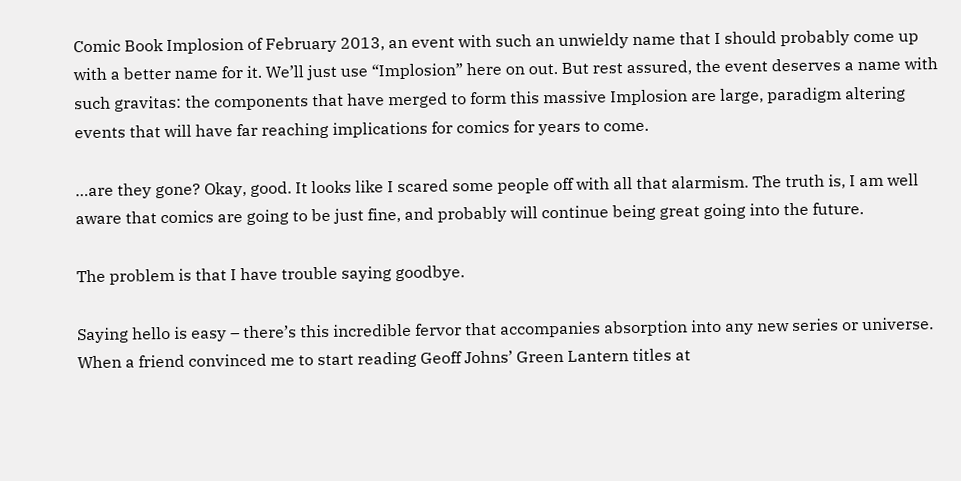Comic Book Implosion of February 2013, an event with such an unwieldy name that I should probably come up with a better name for it. We’ll just use “Implosion” here on out. But rest assured, the event deserves a name with such gravitas: the components that have merged to form this massive Implosion are large, paradigm altering events that will have far reaching implications for comics for years to come.

…are they gone? Okay, good. It looks like I scared some people off with all that alarmism. The truth is, I am well aware that comics are going to be just fine, and probably will continue being great going into the future.

The problem is that I have trouble saying goodbye.

Saying hello is easy – there’s this incredible fervor that accompanies absorption into any new series or universe. When a friend convinced me to start reading Geoff Johns’ Green Lantern titles at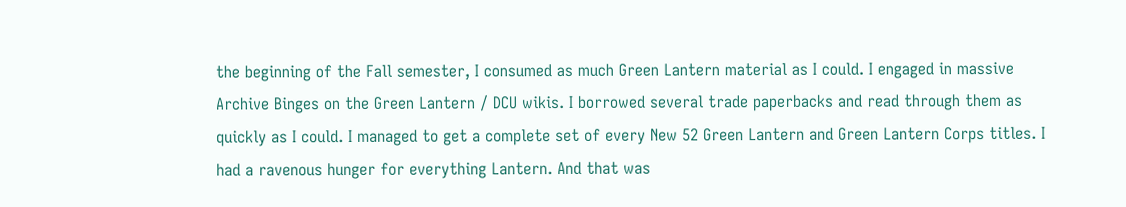the beginning of the Fall semester, I consumed as much Green Lantern material as I could. I engaged in massive Archive Binges on the Green Lantern / DCU wikis. I borrowed several trade paperbacks and read through them as quickly as I could. I managed to get a complete set of every New 52 Green Lantern and Green Lantern Corps titles. I had a ravenous hunger for everything Lantern. And that was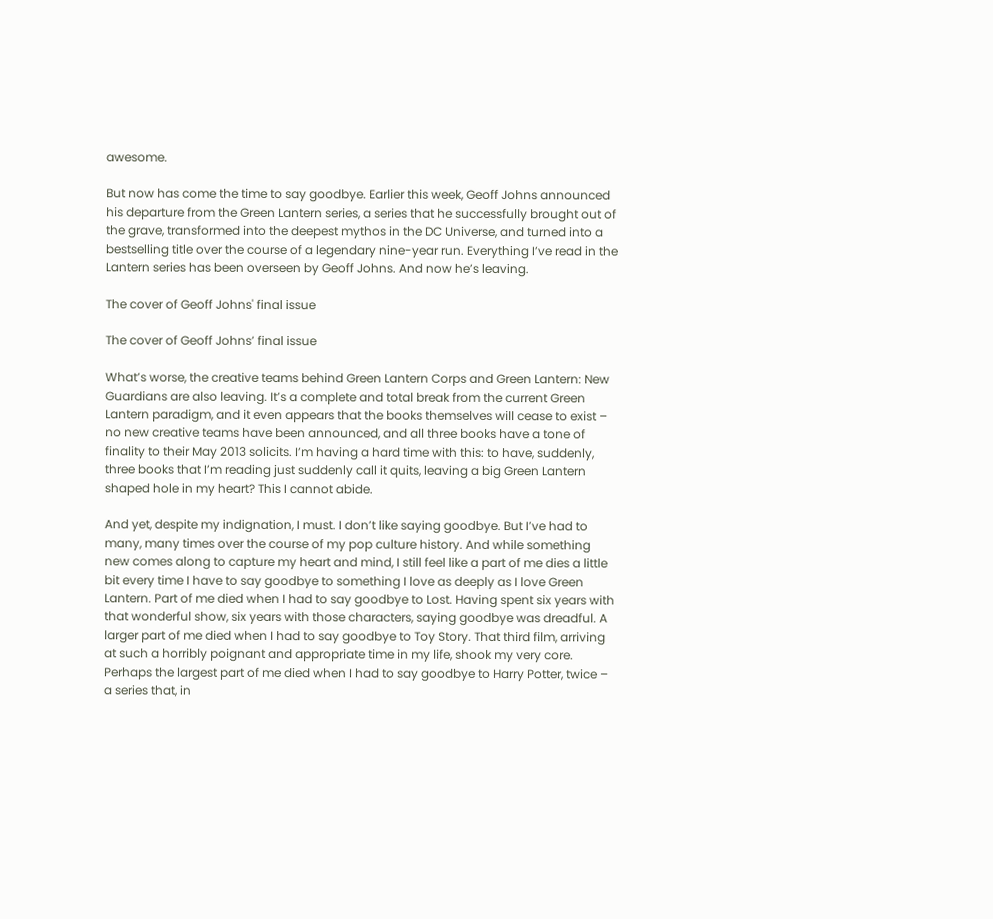awesome.

But now has come the time to say goodbye. Earlier this week, Geoff Johns announced his departure from the Green Lantern series, a series that he successfully brought out of the grave, transformed into the deepest mythos in the DC Universe, and turned into a bestselling title over the course of a legendary nine-year run. Everything I’ve read in the Lantern series has been overseen by Geoff Johns. And now he’s leaving.

The cover of Geoff Johns' final issue

The cover of Geoff Johns’ final issue

What’s worse, the creative teams behind Green Lantern Corps and Green Lantern: New Guardians are also leaving. It’s a complete and total break from the current Green Lantern paradigm, and it even appears that the books themselves will cease to exist – no new creative teams have been announced, and all three books have a tone of finality to their May 2013 solicits. I’m having a hard time with this: to have, suddenly, three books that I’m reading just suddenly call it quits, leaving a big Green Lantern shaped hole in my heart? This I cannot abide.

And yet, despite my indignation, I must. I don’t like saying goodbye. But I’ve had to many, many times over the course of my pop culture history. And while something new comes along to capture my heart and mind, I still feel like a part of me dies a little bit every time I have to say goodbye to something I love as deeply as I love Green Lantern. Part of me died when I had to say goodbye to Lost. Having spent six years with that wonderful show, six years with those characters, saying goodbye was dreadful. A larger part of me died when I had to say goodbye to Toy Story. That third film, arriving at such a horribly poignant and appropriate time in my life, shook my very core. Perhaps the largest part of me died when I had to say goodbye to Harry Potter, twice – a series that, in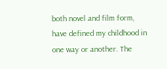both novel and film form, have defined my childhood in one way or another. The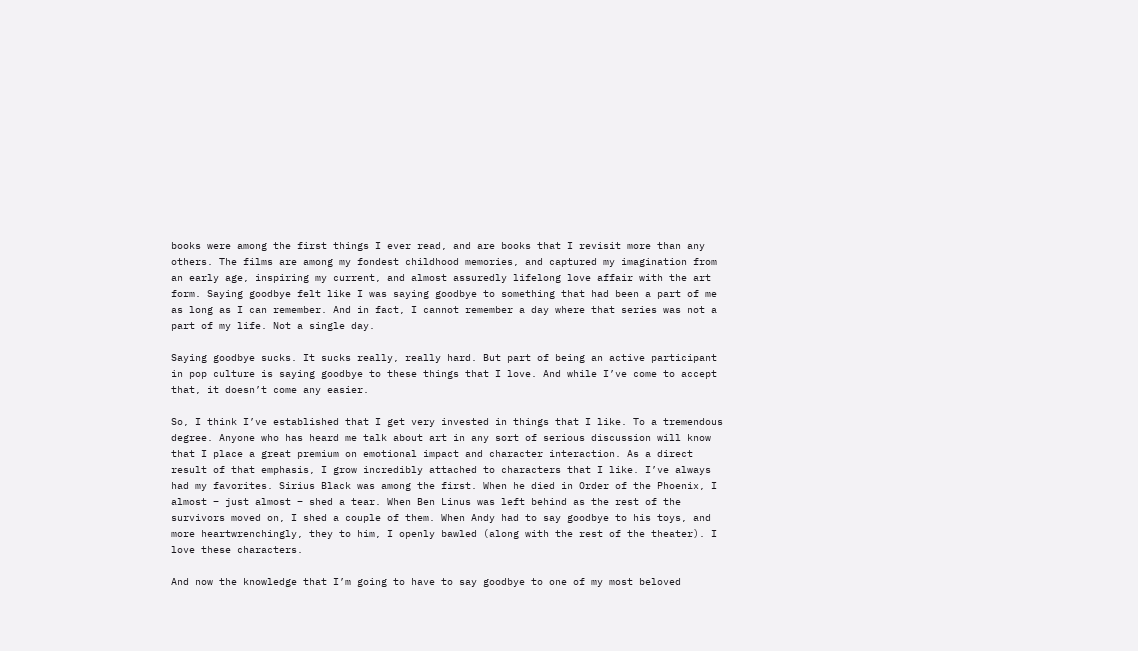books were among the first things I ever read, and are books that I revisit more than any others. The films are among my fondest childhood memories, and captured my imagination from an early age, inspiring my current, and almost assuredly lifelong love affair with the art form. Saying goodbye felt like I was saying goodbye to something that had been a part of me as long as I can remember. And in fact, I cannot remember a day where that series was not a part of my life. Not a single day.

Saying goodbye sucks. It sucks really, really hard. But part of being an active participant in pop culture is saying goodbye to these things that I love. And while I’ve come to accept that, it doesn’t come any easier.

So, I think I’ve established that I get very invested in things that I like. To a tremendous degree. Anyone who has heard me talk about art in any sort of serious discussion will know that I place a great premium on emotional impact and character interaction. As a direct result of that emphasis, I grow incredibly attached to characters that I like. I’ve always had my favorites. Sirius Black was among the first. When he died in Order of the Phoenix, I almost – just almost – shed a tear. When Ben Linus was left behind as the rest of the survivors moved on, I shed a couple of them. When Andy had to say goodbye to his toys, and more heartwrenchingly, they to him, I openly bawled (along with the rest of the theater). I love these characters.

And now the knowledge that I’m going to have to say goodbye to one of my most beloved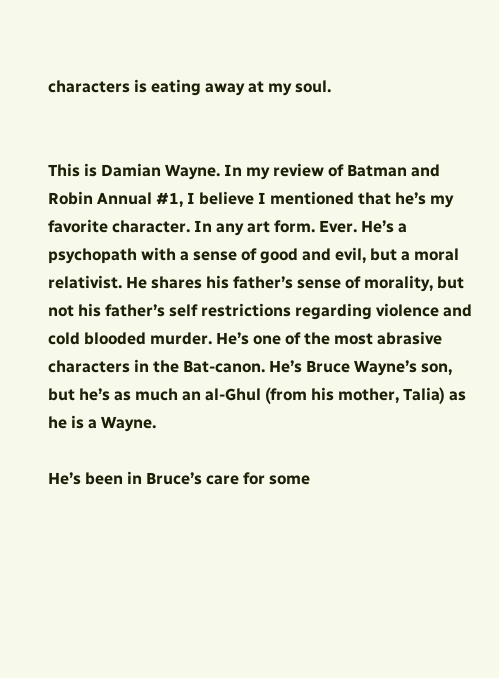characters is eating away at my soul.


This is Damian Wayne. In my review of Batman and Robin Annual #1, I believe I mentioned that he’s my favorite character. In any art form. Ever. He’s a psychopath with a sense of good and evil, but a moral relativist. He shares his father’s sense of morality, but not his father’s self restrictions regarding violence and cold blooded murder. He’s one of the most abrasive characters in the Bat-canon. He’s Bruce Wayne’s son, but he’s as much an al-Ghul (from his mother, Talia) as he is a Wayne.

He’s been in Bruce’s care for some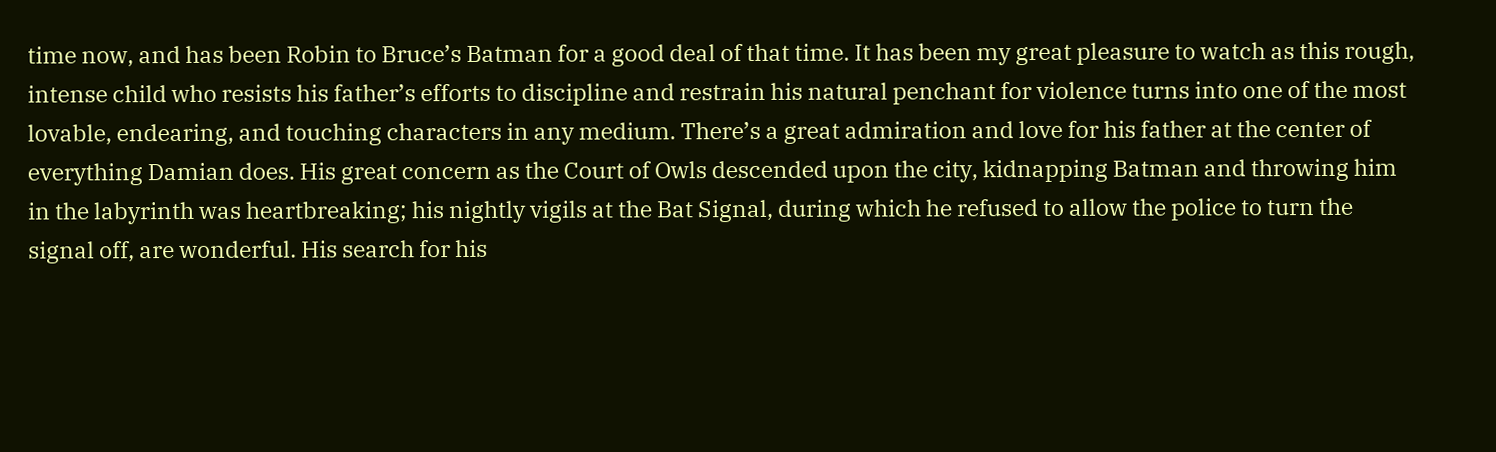time now, and has been Robin to Bruce’s Batman for a good deal of that time. It has been my great pleasure to watch as this rough, intense child who resists his father’s efforts to discipline and restrain his natural penchant for violence turns into one of the most lovable, endearing, and touching characters in any medium. There’s a great admiration and love for his father at the center of everything Damian does. His great concern as the Court of Owls descended upon the city, kidnapping Batman and throwing him in the labyrinth was heartbreaking; his nightly vigils at the Bat Signal, during which he refused to allow the police to turn the signal off, are wonderful. His search for his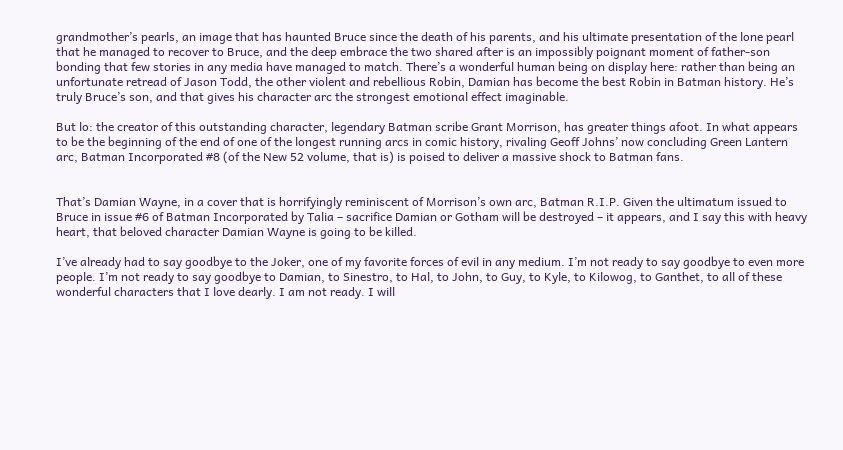grandmother’s pearls, an image that has haunted Bruce since the death of his parents, and his ultimate presentation of the lone pearl that he managed to recover to Bruce, and the deep embrace the two shared after is an impossibly poignant moment of father-son bonding that few stories in any media have managed to match. There’s a wonderful human being on display here: rather than being an unfortunate retread of Jason Todd, the other violent and rebellious Robin, Damian has become the best Robin in Batman history. He’s truly Bruce’s son, and that gives his character arc the strongest emotional effect imaginable.

But lo: the creator of this outstanding character, legendary Batman scribe Grant Morrison, has greater things afoot. In what appears to be the beginning of the end of one of the longest running arcs in comic history, rivaling Geoff Johns’ now concluding Green Lantern arc, Batman Incorporated #8 (of the New 52 volume, that is) is poised to deliver a massive shock to Batman fans.


That’s Damian Wayne, in a cover that is horrifyingly reminiscent of Morrison’s own arc, Batman R.I.P. Given the ultimatum issued to Bruce in issue #6 of Batman Incorporated by Talia – sacrifice Damian or Gotham will be destroyed – it appears, and I say this with heavy heart, that beloved character Damian Wayne is going to be killed.

I’ve already had to say goodbye to the Joker, one of my favorite forces of evil in any medium. I’m not ready to say goodbye to even more people. I’m not ready to say goodbye to Damian, to Sinestro, to Hal, to John, to Guy, to Kyle, to Kilowog, to Ganthet, to all of these wonderful characters that I love dearly. I am not ready. I will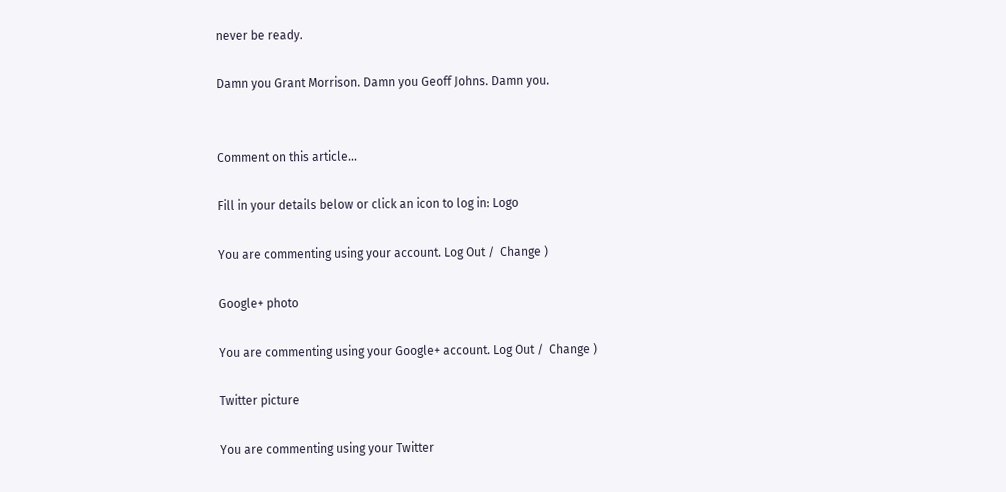never be ready.

Damn you Grant Morrison. Damn you Geoff Johns. Damn you.


Comment on this article...

Fill in your details below or click an icon to log in: Logo

You are commenting using your account. Log Out /  Change )

Google+ photo

You are commenting using your Google+ account. Log Out /  Change )

Twitter picture

You are commenting using your Twitter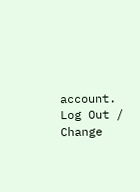account. Log Out /  Change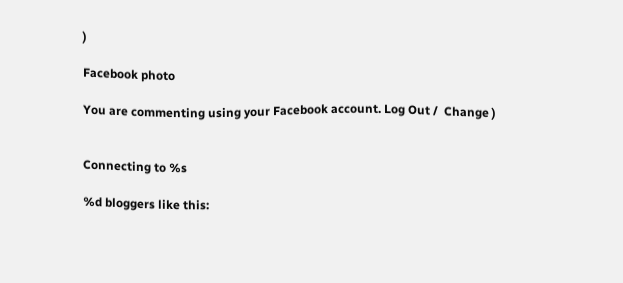)

Facebook photo

You are commenting using your Facebook account. Log Out /  Change )


Connecting to %s

%d bloggers like this: